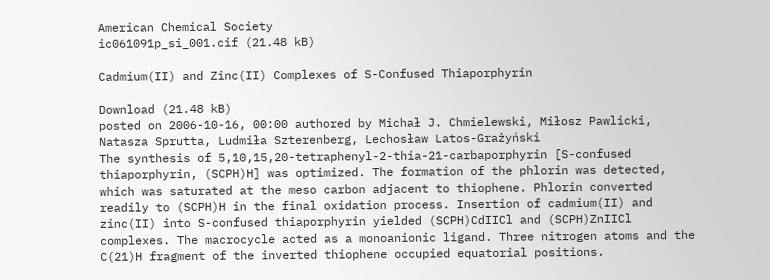American Chemical Society
ic061091p_si_001.cif (21.48 kB)

Cadmium(II) and Zinc(II) Complexes of S-Confused Thiaporphyrin

Download (21.48 kB)
posted on 2006-10-16, 00:00 authored by Michał J. Chmielewski, Miłosz Pawlicki, Natasza Sprutta, Ludmiła Szterenberg, Lechosław Latos-Grażyński
The synthesis of 5,10,15,20-tetraphenyl-2-thia-21-carbaporphyrin [S-confused thiaporphyrin, (SCPH)H] was optimized. The formation of the phlorin was detected, which was saturated at the meso carbon adjacent to thiophene. Phlorin converted readily to (SCPH)H in the final oxidation process. Insertion of cadmium(II) and zinc(II) into S-confused thiaporphyrin yielded (SCPH)CdIICl and (SCPH)ZnIICl complexes. The macrocycle acted as a monoanionic ligand. Three nitrogen atoms and the C(21)H fragment of the inverted thiophene occupied equatorial positions.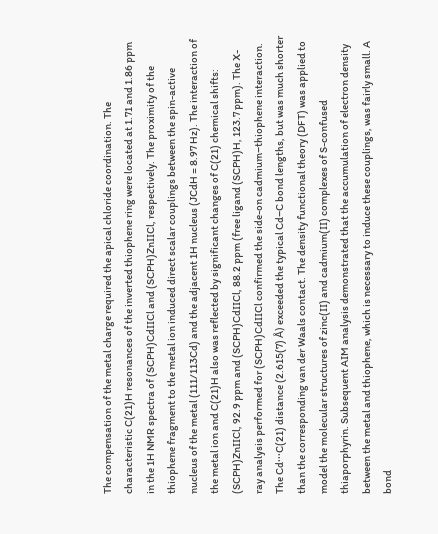The compensation of the metal charge required the apical chloride coordination. The characteristic C(21)H resonances of the inverted thiophene ring were located at 1.71 and 1.86 ppm in the 1H NMR spectra of (SCPH)CdIICl and (SCPH)ZnIICl, respectively. The proximity of the thiophene fragment to the metal ion induced direct scalar couplings between the spin-active nucleus of the metal (111/113Cd) and the adjacent 1H nucleus (JCdH = 8.97 Hz). The interaction of the metal ion and C(21)H also was reflected by significant changes of C(21) chemical shifts:  (SCPH)ZnIICl, 92.9 ppm and (SCPH)CdIICl, 88.2 ppm (free ligand (SCPH)H, 123.7 ppm). The X-ray analysis performed for (SCPH)CdIICl confirmed the side-on cadmium−thiophene interaction. The Cd···C(21) distance (2.615(7) Å) exceeded the typical Cd−C bond lengths, but was much shorter than the corresponding van der Waals contact. The density functional theory (DFT) was applied to model the molecular structures of zinc(II) and cadmium(II) complexes of S-confused thiaporphyrin. Subsequent AIM analysis demonstrated that the accumulation of electron density between the metal and thiophene, which is necessary to induce these couplings, was fairly small. A bond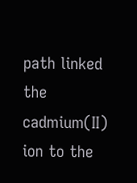path linked the cadmium(II) ion to the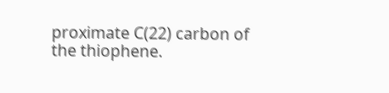proximate C(22) carbon of the thiophene.